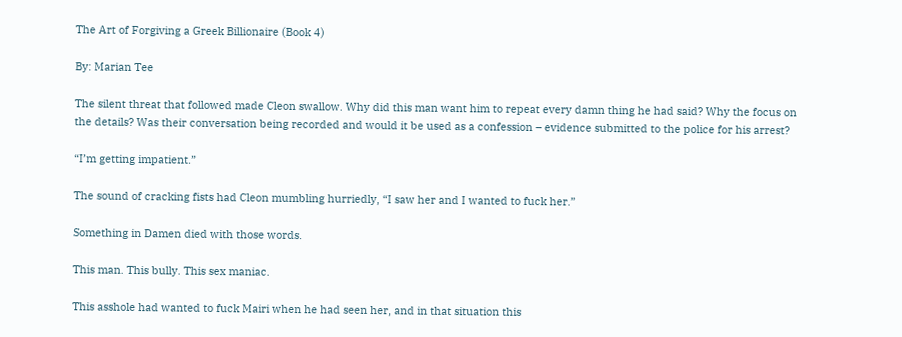The Art of Forgiving a Greek Billionaire (Book 4)

By: Marian Tee

The silent threat that followed made Cleon swallow. Why did this man want him to repeat every damn thing he had said? Why the focus on the details? Was their conversation being recorded and would it be used as a confession – evidence submitted to the police for his arrest?

“I’m getting impatient.”

The sound of cracking fists had Cleon mumbling hurriedly, “I saw her and I wanted to fuck her.”

Something in Damen died with those words.

This man. This bully. This sex maniac.

This asshole had wanted to fuck Mairi when he had seen her, and in that situation this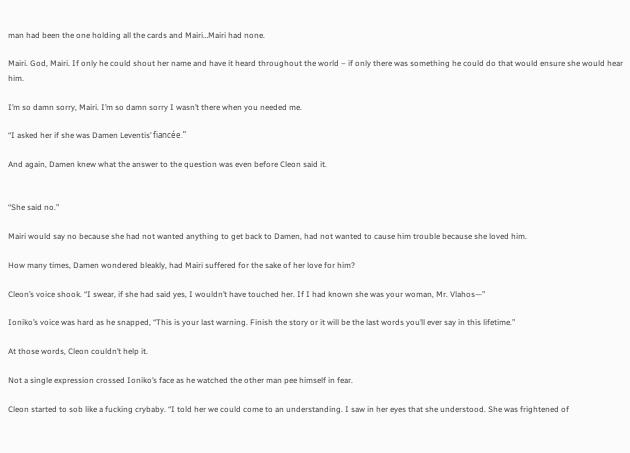man had been the one holding all the cards and Mairi…Mairi had none.

Mairi. God, Mairi. If only he could shout her name and have it heard throughout the world – if only there was something he could do that would ensure she would hear him.

I’m so damn sorry, Mairi. I’m so damn sorry I wasn’t there when you needed me.

“I asked her if she was Damen Leventis’ fiancée.”

And again, Damen knew what the answer to the question was even before Cleon said it.


“She said no.”

Mairi would say no because she had not wanted anything to get back to Damen, had not wanted to cause him trouble because she loved him.

How many times, Damen wondered bleakly, had Mairi suffered for the sake of her love for him?

Cleon’s voice shook. “I swear, if she had said yes, I wouldn’t have touched her. If I had known she was your woman, Mr. Vlahos—”

Ioniko’s voice was hard as he snapped, “This is your last warning. Finish the story or it will be the last words you’ll ever say in this lifetime.”

At those words, Cleon couldn’t help it.

Not a single expression crossed Ioniko’s face as he watched the other man pee himself in fear.

Cleon started to sob like a fucking crybaby. “I told her we could come to an understanding. I saw in her eyes that she understood. She was frightened of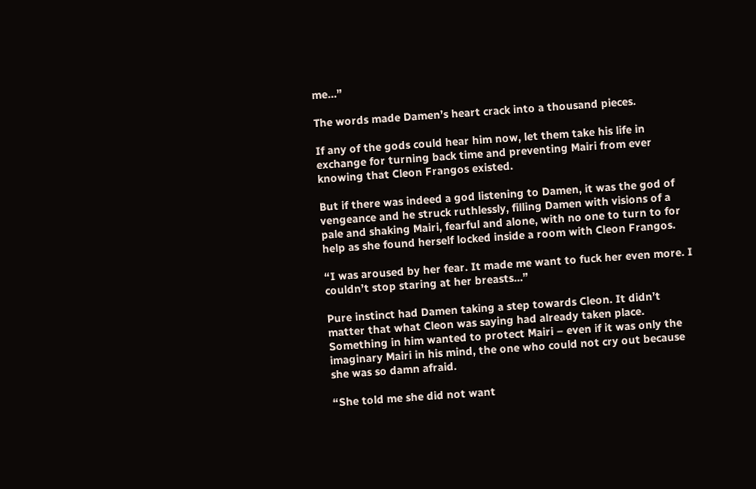me…”

The words made Damen’s heart crack into a thousand pieces.

If any of the gods could hear him now, let them take his life in exchange for turning back time and preventing Mairi from ever knowing that Cleon Frangos existed.

But if there was indeed a god listening to Damen, it was the god of vengeance and he struck ruthlessly, filling Damen with visions of a pale and shaking Mairi, fearful and alone, with no one to turn to for help as she found herself locked inside a room with Cleon Frangos.

“I was aroused by her fear. It made me want to fuck her even more. I couldn’t stop staring at her breasts…”

Pure instinct had Damen taking a step towards Cleon. It didn’t matter that what Cleon was saying had already taken place. Something in him wanted to protect Mairi – even if it was only the imaginary Mairi in his mind, the one who could not cry out because she was so damn afraid.

“She told me she did not want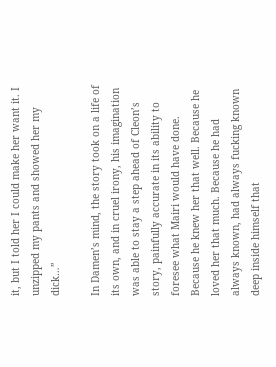it, but I told her I could make her want it. I unzipped my pants and showed her my dick…”

In Damen’s mind, the story took on a life of its own, and in cruel irony, his imagination was able to stay a step ahead of Cleon’s story, painfully accurate in its ability to foresee what Mairi would have done. Because he knew her that well. Because he loved her that much. Because he had always known, had always fucking known deep inside himself that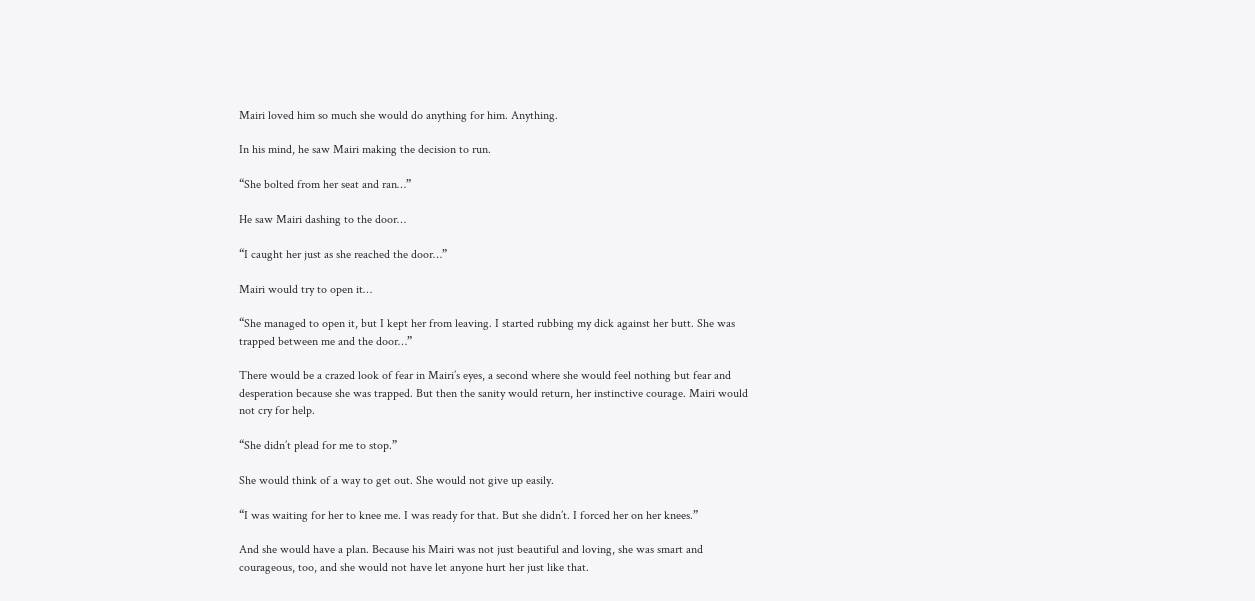Mairi loved him so much she would do anything for him. Anything.

In his mind, he saw Mairi making the decision to run.

“She bolted from her seat and ran…”

He saw Mairi dashing to the door…

“I caught her just as she reached the door…”

Mairi would try to open it…

“She managed to open it, but I kept her from leaving. I started rubbing my dick against her butt. She was trapped between me and the door…”

There would be a crazed look of fear in Mairi’s eyes, a second where she would feel nothing but fear and desperation because she was trapped. But then the sanity would return, her instinctive courage. Mairi would not cry for help.

“She didn’t plead for me to stop.”

She would think of a way to get out. She would not give up easily.

“I was waiting for her to knee me. I was ready for that. But she didn’t. I forced her on her knees.”

And she would have a plan. Because his Mairi was not just beautiful and loving, she was smart and courageous, too, and she would not have let anyone hurt her just like that.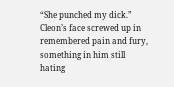“She punched my dick.” Cleon’s face screwed up in remembered pain and fury, something in him still hating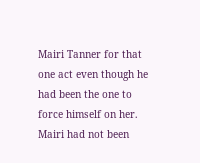Mairi Tanner for that one act even though he had been the one to force himself on her. Mairi had not been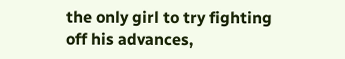the only girl to try fighting off his advances,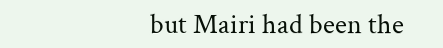but Mairi had been the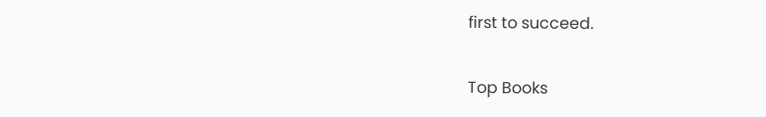first to succeed.

Top Books